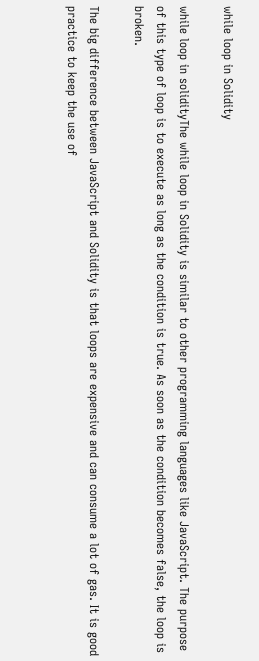while loop in Solidity

while loop in solidityThe while loop in Solidity is similar to other programming languages like JavaScript. The purpose of this type of loop is to execute as long as the condition is true. As soon as the condition becomes false, the loop is broken.

The big difference between JavaScript and Solidity is that loops are expensive and can consume a lot of gas. It is good practice to keep the use of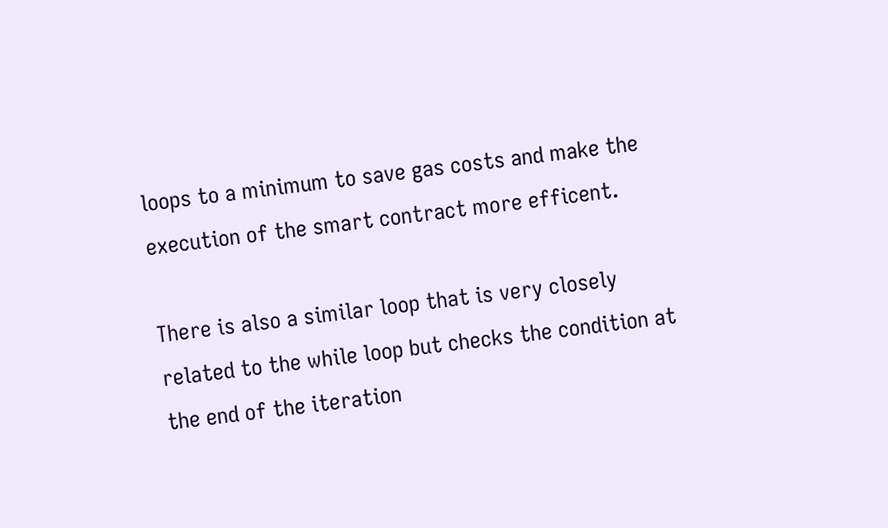loops to a minimum to save gas costs and make the execution of the smart contract more efficent.

There is also a similar loop that is very closely related to the while loop but checks the condition at the end of the iteration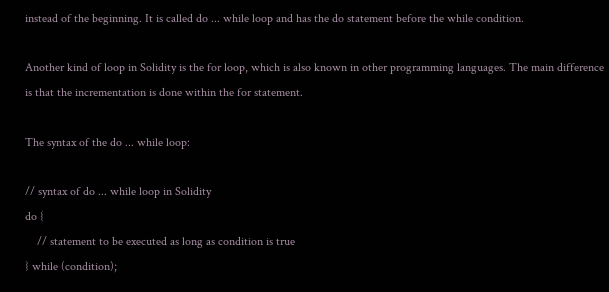instead of the beginning. It is called do ... while loop and has the do statement before the while condition.

Another kind of loop in Solidity is the for loop, which is also known in other programming languages. The main difference is that the incrementation is done within the for statement.

The syntax of the do ... while loop:

// syntax of do ... while loop in Solidity
do {
    // statement to be executed as long as condition is true
} while (condition);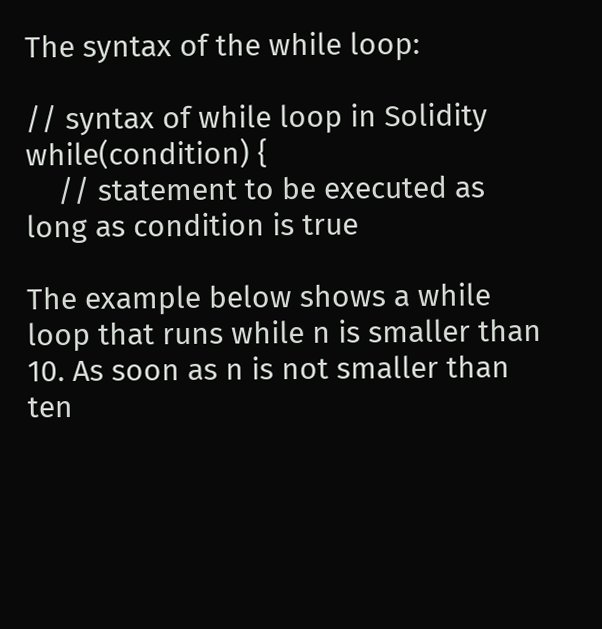The syntax of the while loop:

// syntax of while loop in Solidity
while(condition) {
    // statement to be executed as long as condition is true

The example below shows a while loop that runs while n is smaller than 10. As soon as n is not smaller than ten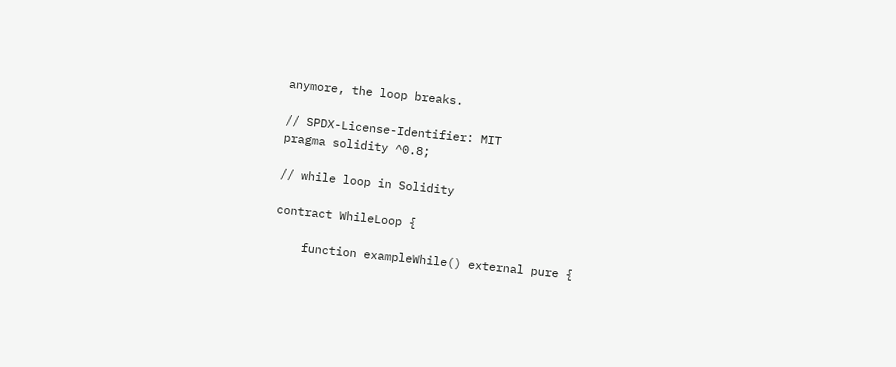anymore, the loop breaks.

// SPDX-License-Identifier: MIT
pragma solidity ^0.8;

// while loop in Solidity

contract WhileLoop {

    function exampleWhile() external pure {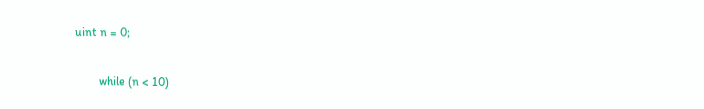uint n = 0;

        while (n < 10)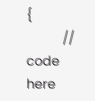{
            // code here